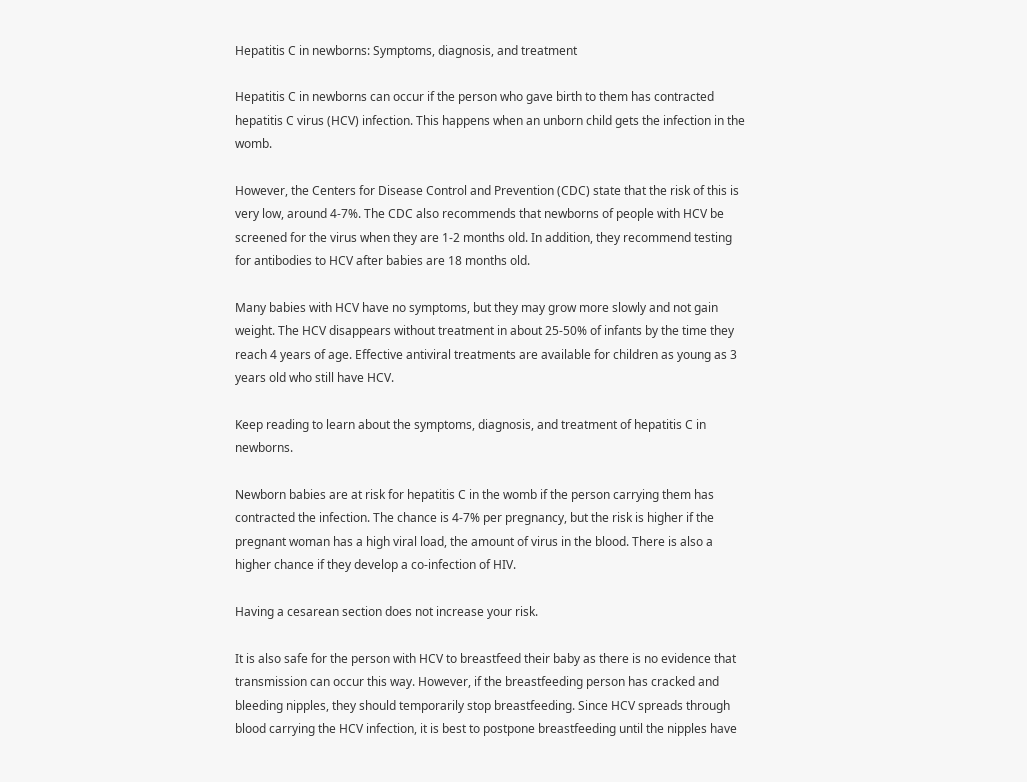Hepatitis C in newborns: Symptoms, diagnosis, and treatment

Hepatitis C in newborns can occur if the person who gave birth to them has contracted hepatitis C virus (HCV) infection. This happens when an unborn child gets the infection in the womb.

However, the Centers for Disease Control and Prevention (CDC) state that the risk of this is very low, around 4-7%. The CDC also recommends that newborns of people with HCV be screened for the virus when they are 1-2 months old. In addition, they recommend testing for antibodies to HCV after babies are 18 months old.

Many babies with HCV have no symptoms, but they may grow more slowly and not gain weight. The HCV disappears without treatment in about 25-50% of infants by the time they reach 4 years of age. Effective antiviral treatments are available for children as young as 3 years old who still have HCV.

Keep reading to learn about the symptoms, diagnosis, and treatment of hepatitis C in newborns.

Newborn babies are at risk for hepatitis C in the womb if the person carrying them has contracted the infection. The chance is 4-7% per pregnancy, but the risk is higher if the pregnant woman has a high viral load, the amount of virus in the blood. There is also a higher chance if they develop a co-infection of HIV.

Having a cesarean section does not increase your risk.

It is also safe for the person with HCV to breastfeed their baby as there is no evidence that transmission can occur this way. However, if the breastfeeding person has cracked and bleeding nipples, they should temporarily stop breastfeeding. Since HCV spreads through blood carrying the HCV infection, it is best to postpone breastfeeding until the nipples have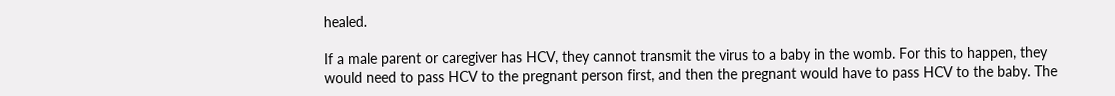healed.

If a male parent or caregiver has HCV, they cannot transmit the virus to a baby in the womb. For this to happen, they would need to pass HCV to the pregnant person first, and then the pregnant would have to pass HCV to the baby. The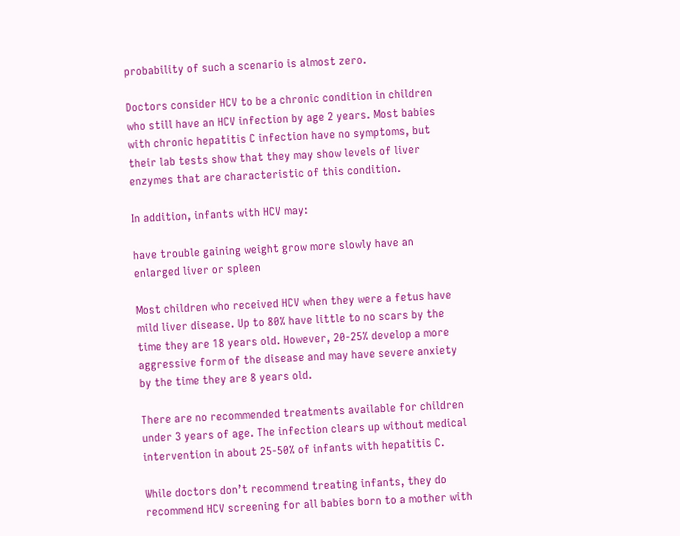probability of such a scenario is almost zero.

Doctors consider HCV to be a chronic condition in children who still have an HCV infection by age 2 years. Most babies with chronic hepatitis C infection have no symptoms, but their lab tests show that they may show levels of liver enzymes that are characteristic of this condition.

In addition, infants with HCV may:

have trouble gaining weight grow more slowly have an enlarged liver or spleen

Most children who received HCV when they were a fetus have mild liver disease. Up to 80% have little to no scars by the time they are 18 years old. However, 20-25% develop a more aggressive form of the disease and may have severe anxiety by the time they are 8 years old.

There are no recommended treatments available for children under 3 years of age. The infection clears up without medical intervention in about 25-50% of infants with hepatitis C.

While doctors don’t recommend treating infants, they do recommend HCV screening for all babies born to a mother with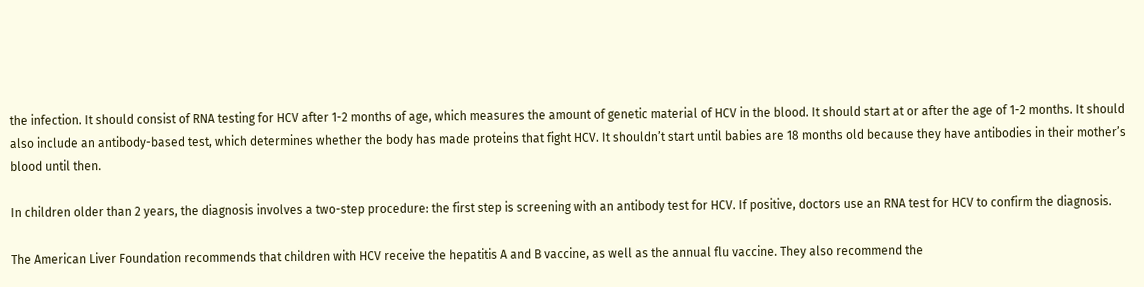the infection. It should consist of RNA testing for HCV after 1-2 months of age, which measures the amount of genetic material of HCV in the blood. It should start at or after the age of 1-2 months. It should also include an antibody-based test, which determines whether the body has made proteins that fight HCV. It shouldn’t start until babies are 18 months old because they have antibodies in their mother’s blood until then.

In children older than 2 years, the diagnosis involves a two-step procedure: the first step is screening with an antibody test for HCV. If positive, doctors use an RNA test for HCV to confirm the diagnosis.

The American Liver Foundation recommends that children with HCV receive the hepatitis A and B vaccine, as well as the annual flu vaccine. They also recommend the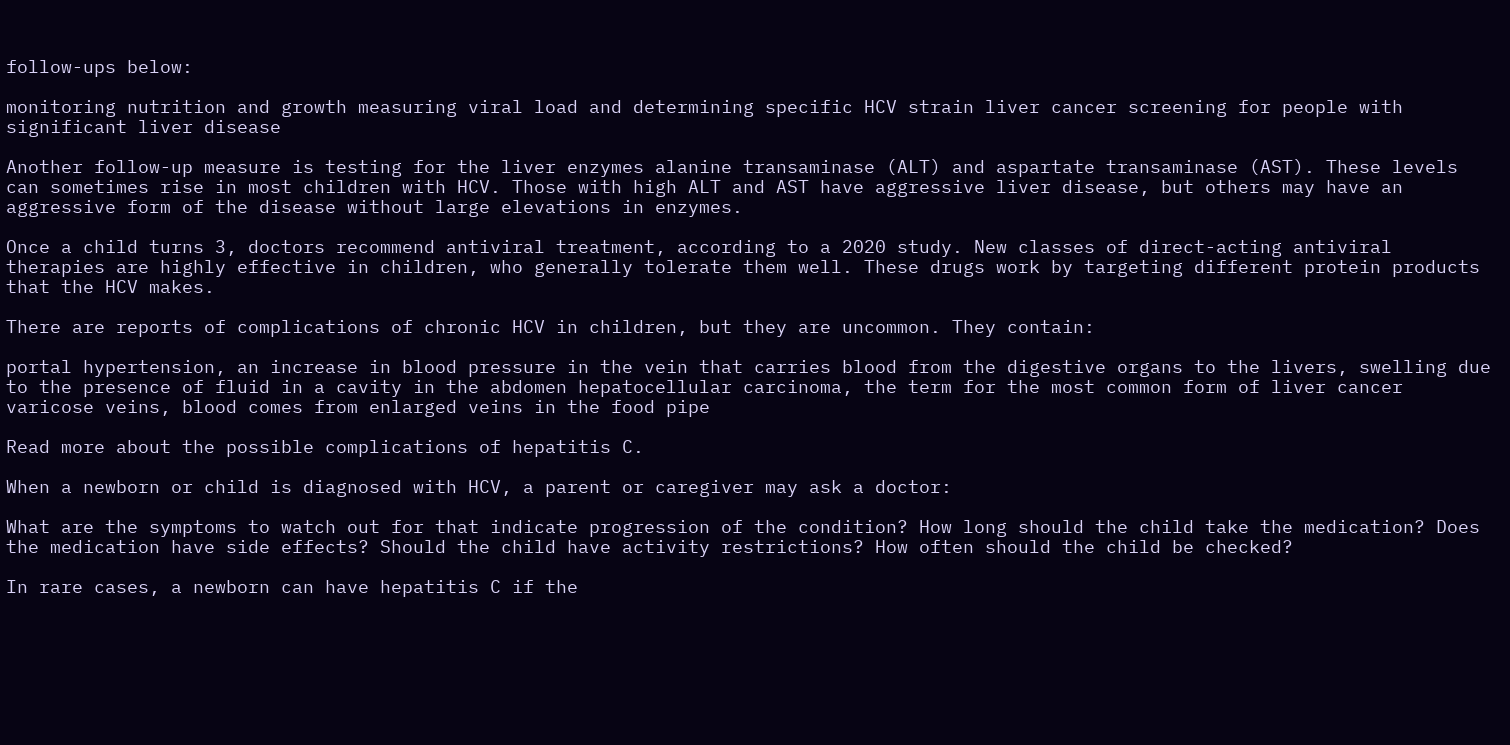follow-ups below:

monitoring nutrition and growth measuring viral load and determining specific HCV strain liver cancer screening for people with significant liver disease

Another follow-up measure is testing for the liver enzymes alanine transaminase (ALT) and aspartate transaminase (AST). These levels can sometimes rise in most children with HCV. Those with high ALT and AST have aggressive liver disease, but others may have an aggressive form of the disease without large elevations in enzymes.

Once a child turns 3, doctors recommend antiviral treatment, according to a 2020 study. New classes of direct-acting antiviral therapies are highly effective in children, who generally tolerate them well. These drugs work by targeting different protein products that the HCV makes.

There are reports of complications of chronic HCV in children, but they are uncommon. They contain:

portal hypertension, an increase in blood pressure in the vein that carries blood from the digestive organs to the livers, swelling due to the presence of fluid in a cavity in the abdomen hepatocellular carcinoma, the term for the most common form of liver cancer varicose veins, blood comes from enlarged veins in the food pipe

Read more about the possible complications of hepatitis C.

When a newborn or child is diagnosed with HCV, a parent or caregiver may ask a doctor:

What are the symptoms to watch out for that indicate progression of the condition? How long should the child take the medication? Does the medication have side effects? Should the child have activity restrictions? How often should the child be checked?

In rare cases, a newborn can have hepatitis C if the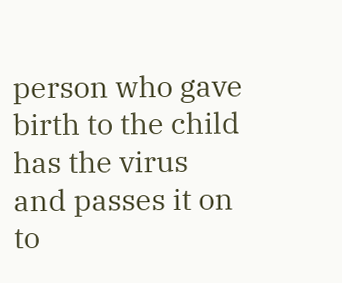person who gave birth to the child has the virus and passes it on to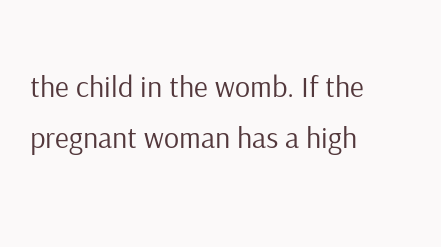the child in the womb. If the pregnant woman has a high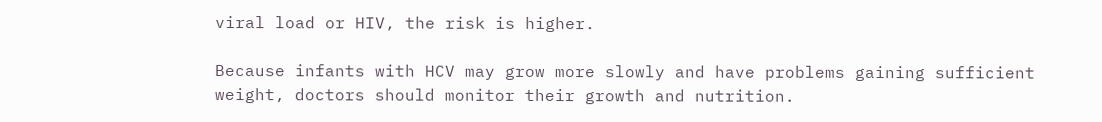viral load or HIV, the risk is higher.

Because infants with HCV may grow more slowly and have problems gaining sufficient weight, doctors should monitor their growth and nutrition.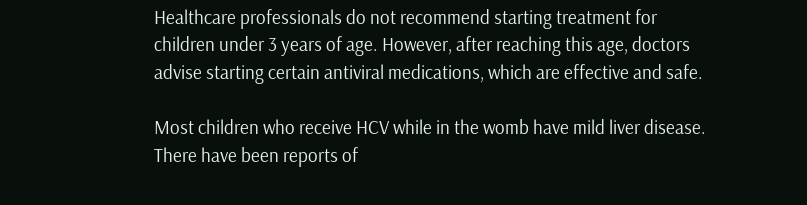Healthcare professionals do not recommend starting treatment for children under 3 years of age. However, after reaching this age, doctors advise starting certain antiviral medications, which are effective and safe.

Most children who receive HCV while in the womb have mild liver disease. There have been reports of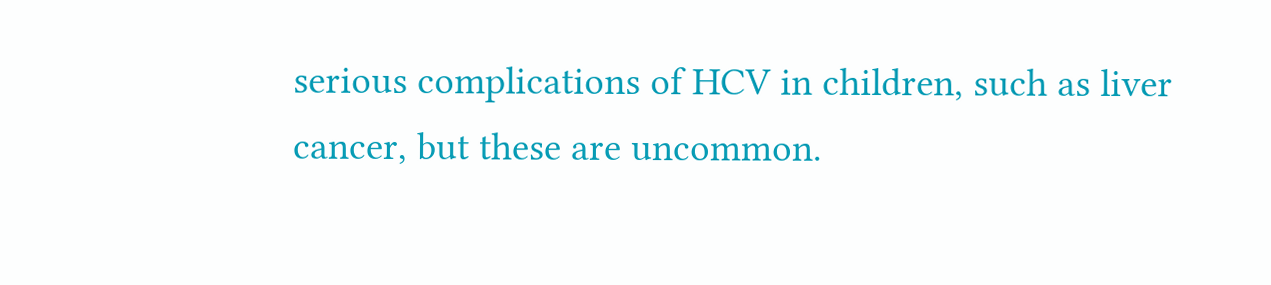serious complications of HCV in children, such as liver cancer, but these are uncommon.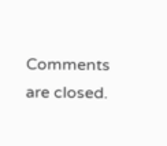Comments are closed.